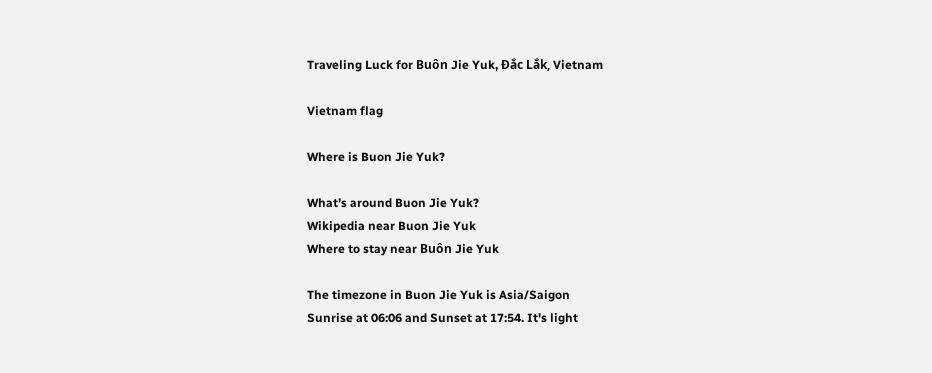Traveling Luck for Buôn Jie Yuk, Ðắc Lắk, Vietnam

Vietnam flag

Where is Buon Jie Yuk?

What's around Buon Jie Yuk?
Wikipedia near Buon Jie Yuk
Where to stay near Buôn Jie Yuk

The timezone in Buon Jie Yuk is Asia/Saigon
Sunrise at 06:06 and Sunset at 17:54. It's light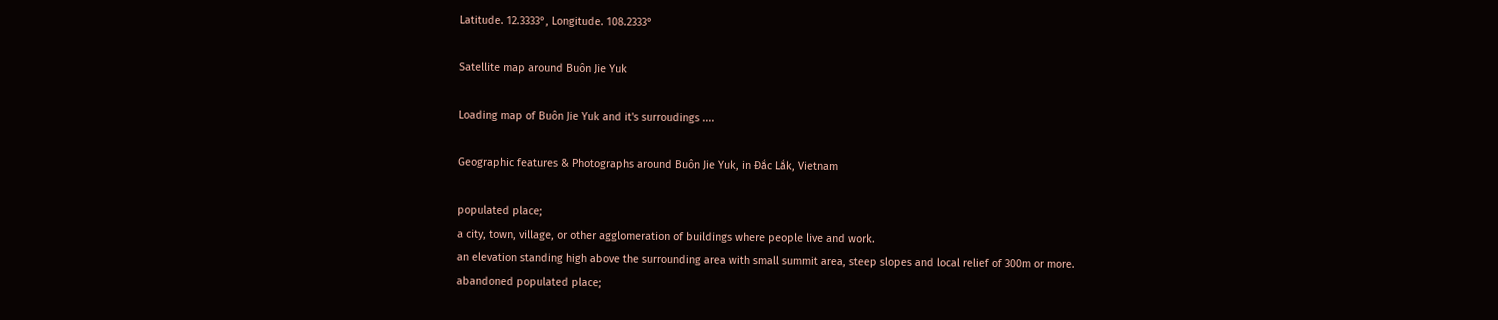Latitude. 12.3333°, Longitude. 108.2333°

Satellite map around Buôn Jie Yuk

Loading map of Buôn Jie Yuk and it's surroudings ....

Geographic features & Photographs around Buôn Jie Yuk, in Ðắc Lắk, Vietnam

populated place;
a city, town, village, or other agglomeration of buildings where people live and work.
an elevation standing high above the surrounding area with small summit area, steep slopes and local relief of 300m or more.
abandoned populated place;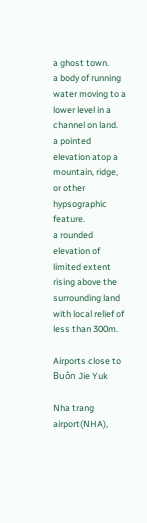a ghost town.
a body of running water moving to a lower level in a channel on land.
a pointed elevation atop a mountain, ridge, or other hypsographic feature.
a rounded elevation of limited extent rising above the surrounding land with local relief of less than 300m.

Airports close to Buôn Jie Yuk

Nha trang airport(NHA),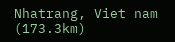Nhatrang, Viet nam (173.3km)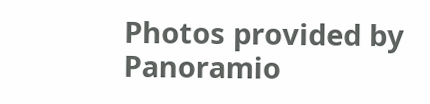Photos provided by Panoramio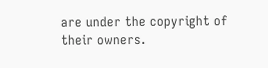are under the copyright of their owners.